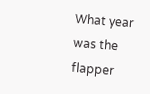What year was the flapper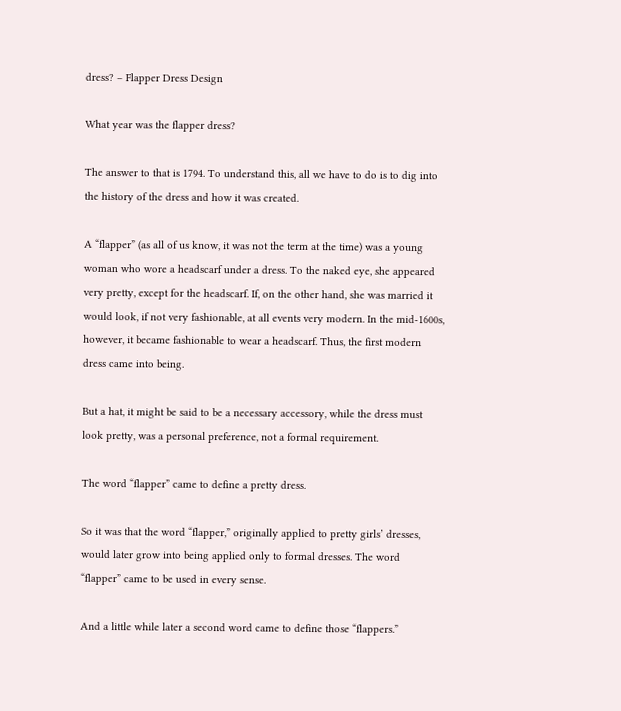dress? – Flapper Dress Design

What year was the flapper dress?

The answer to that is 1794. To understand this, all we have to do is to dig into the history of the dress and how it was created.

A “flapper” (as all of us know, it was not the term at the time) was a young woman who wore a headscarf under a dress. To the naked eye, she appeared very pretty, except for the headscarf. If, on the other hand, she was married it would look, if not very fashionable, at all events very modern. In the mid-1600s, however, it became fashionable to wear a headscarf. Thus, the first modern dress came into being.

But a hat, it might be said to be a necessary accessory, while the dress must look pretty, was a personal preference, not a formal requirement.

The word “flapper” came to define a pretty dress.

So it was that the word “flapper,” originally applied to pretty girls’ dresses, would later grow into being applied only to formal dresses. The word “flapper” came to be used in every sense.

And a little while later a second word came to define those “flappers.”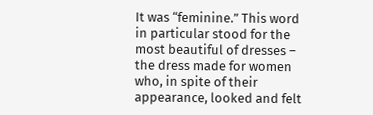It was “feminine.” This word in particular stood for the most beautiful of dresses – the dress made for women who, in spite of their appearance, looked and felt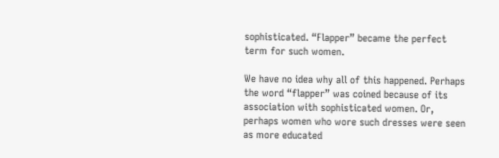sophisticated. “Flapper” became the perfect term for such women.

We have no idea why all of this happened. Perhaps the word “flapper” was coined because of its association with sophisticated women. Or, perhaps women who wore such dresses were seen as more educated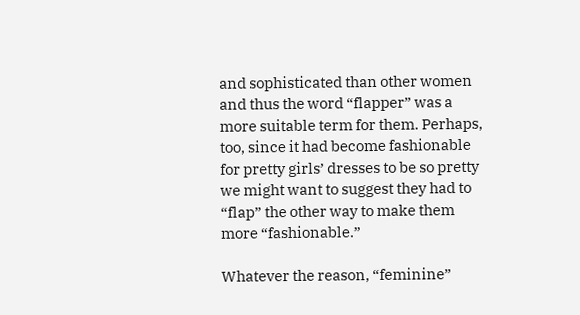and sophisticated than other women and thus the word “flapper” was a more suitable term for them. Perhaps, too, since it had become fashionable for pretty girls’ dresses to be so pretty we might want to suggest they had to “flap” the other way to make them more “fashionable.”

Whatever the reason, “feminine”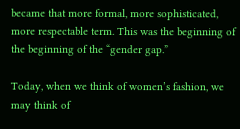became that more formal, more sophisticated, more respectable term. This was the beginning of the beginning of the “gender gap.”

Today, when we think of women’s fashion, we may think of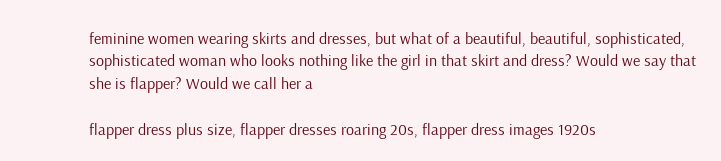feminine women wearing skirts and dresses, but what of a beautiful, beautiful, sophisticated, sophisticated woman who looks nothing like the girl in that skirt and dress? Would we say that she is flapper? Would we call her a

flapper dress plus size, flapper dresses roaring 20s, flapper dress images 1920s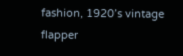fashion, 1920’s vintage flapper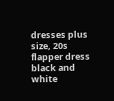dresses plus size, 20s flapper dress black and white